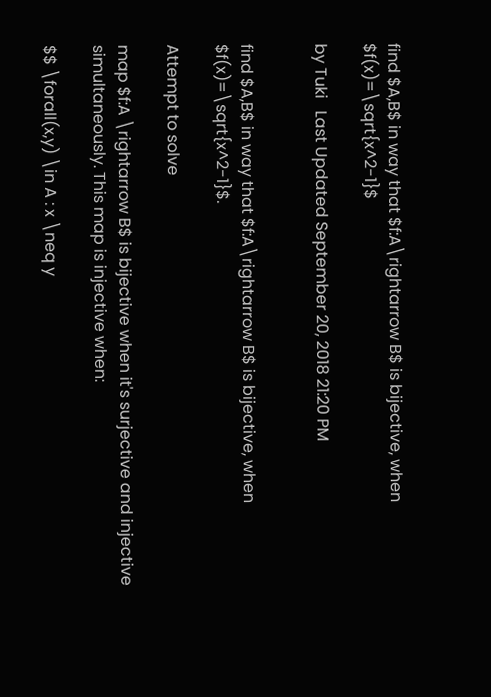find $A,B$ in way that $f:A\rightarrow B$ is bijective, when $f(x)=\sqrt{x^2-1}$

by Tuki   Last Updated September 20, 2018 21:20 PM


find $A,B$ in way that $f:A\rightarrow B$ is bijective, when $f(x)=\sqrt{x^2-1}$.

Attempt to solve

map $f:A \rightarrow B$ is bijective when it's surjective and injective simultaneously. This map is injective when:

$$ \forall(x,y) \in A : x \neq y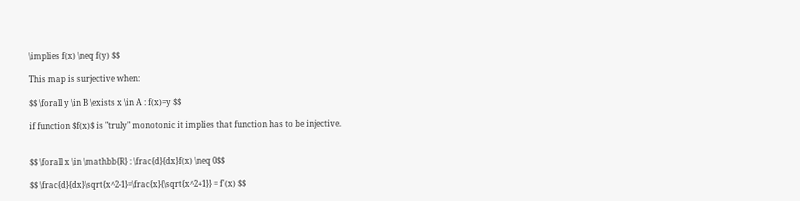\implies f(x) \neq f(y) $$

This map is surjective when:

$$ \forall y \in B \exists x \in A : f(x)=y $$

if function $f(x)$ is "truly" monotonic it implies that function has to be injective.


$$ \forall x \in \mathbb{R} : \frac{d}{dx}f(x) \neq 0$$

$$ \frac{d}{dx}\sqrt{x^2-1}=\frac{x}{\sqrt{x^2+1}} = f'(x) $$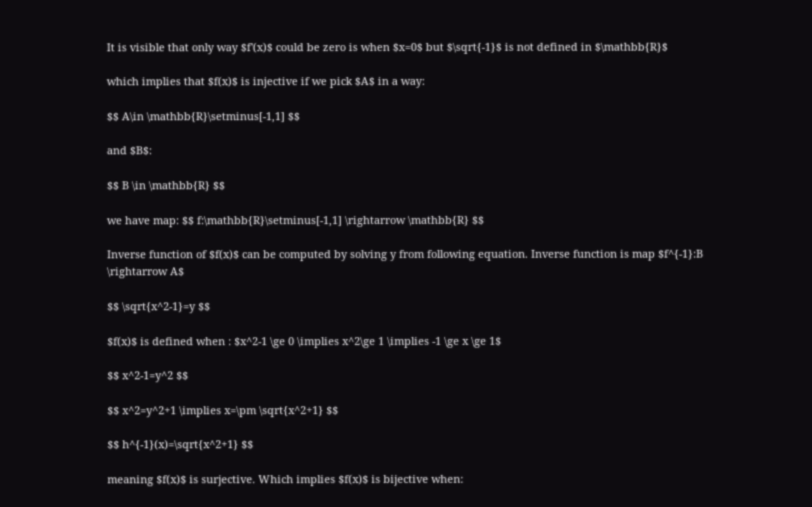It is visible that only way $f'(x)$ could be zero is when $x=0$ but $\sqrt{-1}$ is not defined in $\mathbb{R}$

which implies that $f(x)$ is injective if we pick $A$ in a way:

$$ A\in \mathbb{R}\setminus[-1,1] $$

and $B$:

$$ B \in \mathbb{R} $$

we have map: $$ f:\mathbb{R}\setminus[-1,1] \rightarrow \mathbb{R} $$

Inverse function of $f(x)$ can be computed by solving y from following equation. Inverse function is map $f^{-1}:B \rightarrow A$

$$ \sqrt{x^2-1}=y $$

$f(x)$ is defined when : $x^2-1 \ge 0 \implies x^2\ge 1 \implies -1 \ge x \ge 1$

$$ x^2-1=y^2 $$

$$ x^2=y^2+1 \implies x=\pm \sqrt{x^2+1} $$

$$ h^{-1}(x)=\sqrt{x^2+1} $$

meaning $f(x)$ is surjective. Which implies $f(x)$ is bijective when: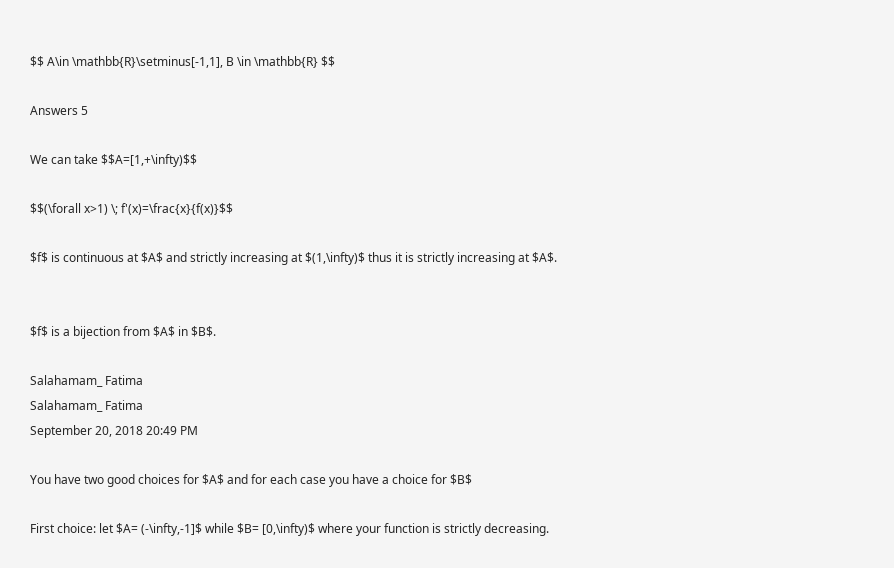$$ A\in \mathbb{R}\setminus[-1,1], B \in \mathbb{R} $$

Answers 5

We can take $$A=[1,+\infty)$$

$$(\forall x>1) \; f'(x)=\frac{x}{f(x)}$$

$f$ is continuous at $A$ and strictly increasing at $(1,\infty)$ thus it is strictly increasing at $A$.


$f$ is a bijection from $A$ in $B$.

Salahamam_ Fatima
Salahamam_ Fatima
September 20, 2018 20:49 PM

You have two good choices for $A$ and for each case you have a choice for $B$

First choice: let $A= (-\infty,-1]$ while $B= [0,\infty)$ where your function is strictly decreasing.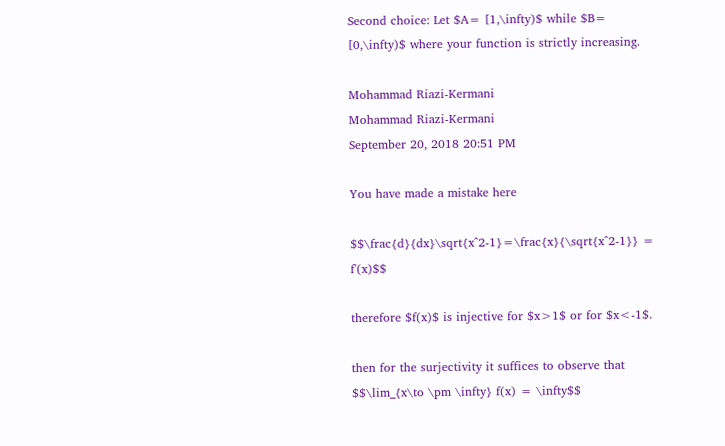Second choice: Let $A= [1,\infty)$ while $B= [0,\infty)$ where your function is strictly increasing.

Mohammad Riazi-Kermani
Mohammad Riazi-Kermani
September 20, 2018 20:51 PM

You have made a mistake here

$$\frac{d}{dx}\sqrt{x^2-1}=\frac{x}{\sqrt{x^2-1}} = f'(x)$$

therefore $f(x)$ is injective for $x>1$ or for $x<-1$.

then for the surjectivity it suffices to observe that $$\lim_{x\to \pm \infty} f(x) = \infty$$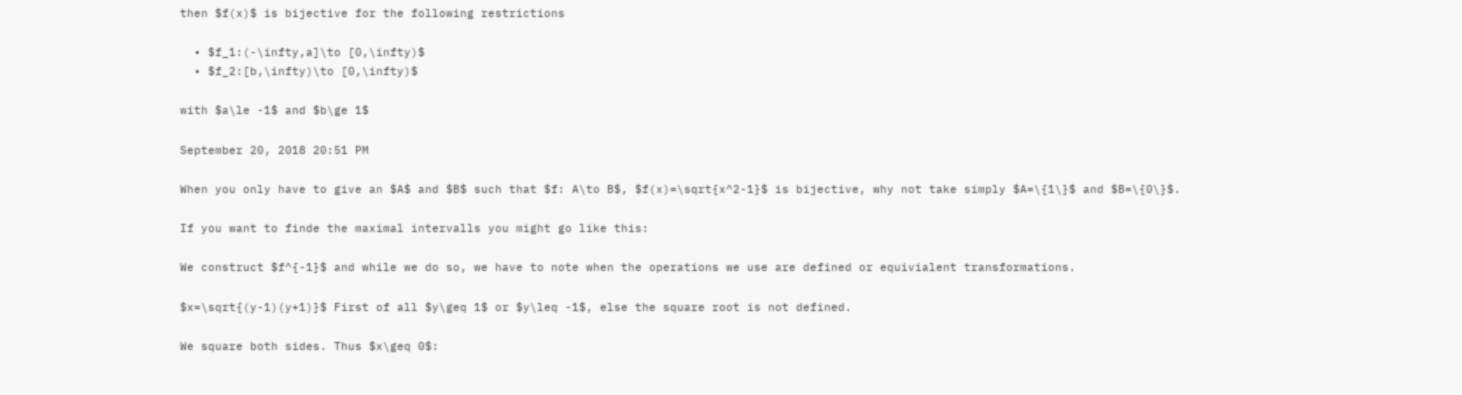then $f(x)$ is bijective for the following restrictions

  • $f_1:(-\infty,a]\to [0,\infty)$
  • $f_2:[b,\infty)\to [0,\infty)$

with $a\le -1$ and $b\ge 1$

September 20, 2018 20:51 PM

When you only have to give an $A$ and $B$ such that $f: A\to B$, $f(x)=\sqrt{x^2-1}$ is bijective, why not take simply $A=\{1\}$ and $B=\{0\}$.

If you want to finde the maximal intervalls you might go like this:

We construct $f^{-1}$ and while we do so, we have to note when the operations we use are defined or equivialent transformations.

$x=\sqrt{(y-1)(y+1)}$ First of all $y\geq 1$ or $y\leq -1$, else the square root is not defined.

We square both sides. Thus $x\geq 0$: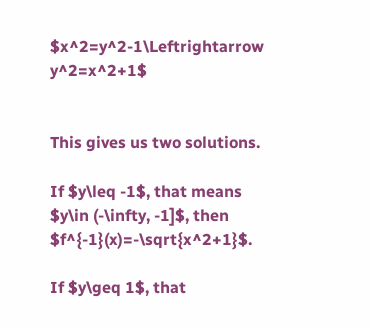$x^2=y^2-1\Leftrightarrow y^2=x^2+1$


This gives us two solutions.

If $y\leq -1$, that means $y\in (-\infty, -1]$, then $f^{-1}(x)=-\sqrt{x^2+1}$.

If $y\geq 1$, that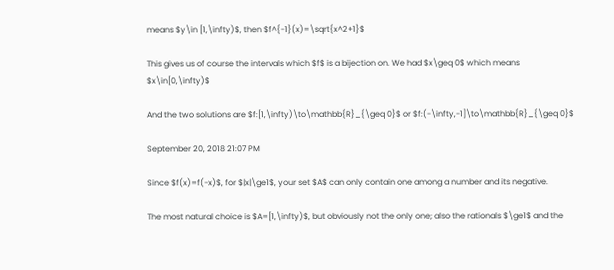means $y\in [1,\infty)$, then $f^{-1}(x)=\sqrt{x^2+1}$

This gives us of course the intervals which $f$ is a bijection on. We had $x\geq 0$ which means $x\in[0,\infty)$

And the two solutions are $f:[1,\infty)\to\mathbb{R}_{\geq 0}$ or $f:(-\infty,-1]\to\mathbb{R}_{\geq 0}$

September 20, 2018 21:07 PM

Since $f(x)=f(-x)$, for $|x|\ge1$, your set $A$ can only contain one among a number and its negative.

The most natural choice is $A=[1,\infty)$, but obviously not the only one; also the rationals $\ge1$ and the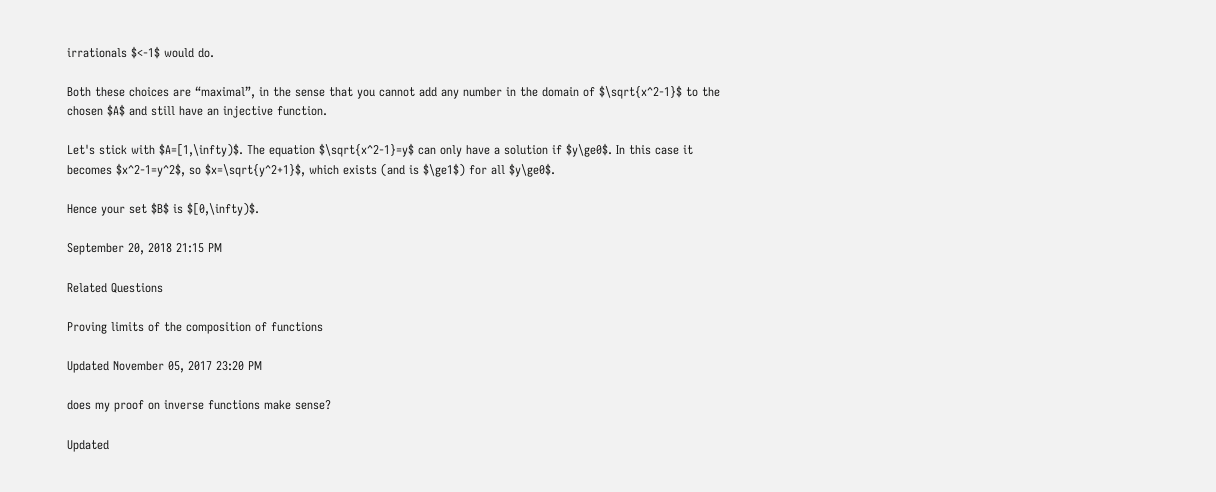irrationals $<-1$ would do.

Both these choices are “maximal”, in the sense that you cannot add any number in the domain of $\sqrt{x^2-1}$ to the chosen $A$ and still have an injective function.

Let's stick with $A=[1,\infty)$. The equation $\sqrt{x^2-1}=y$ can only have a solution if $y\ge0$. In this case it becomes $x^2-1=y^2$, so $x=\sqrt{y^2+1}$, which exists (and is $\ge1$) for all $y\ge0$.

Hence your set $B$ is $[0,\infty)$.

September 20, 2018 21:15 PM

Related Questions

Proving limits of the composition of functions

Updated November 05, 2017 23:20 PM

does my proof on inverse functions make sense?

Updated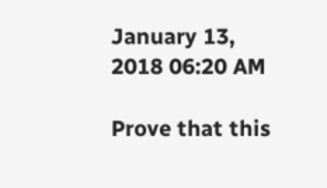January 13, 2018 06:20 AM

Prove that this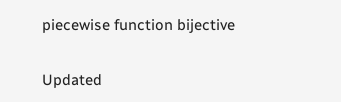piecewise function bijective

Updated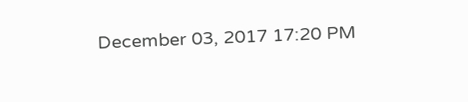December 03, 2017 17:20 PM